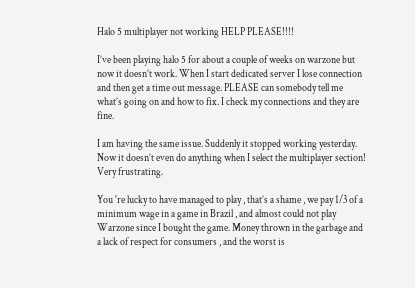Halo 5 multiplayer not working HELP PLEASE!!!!

I’ve been playing halo 5 for about a couple of weeks on warzone but now it doesn’t work. When I start dedicated server I lose connection and then get a time out message. PLEASE can somebody tell me what’s going on and how to fix. I check my connections and they are fine.

I am having the same issue. Suddenly it stopped working yesterday. Now it doesn’t even do anything when I select the multiplayer section! Very frustrating.

You 're lucky to have managed to play , that’s a shame , we pay 1/3 of a minimum wage in a game in Brazil , and almost could not play Warzone since I bought the game. Money thrown in the garbage and a lack of respect for consumers , and the worst is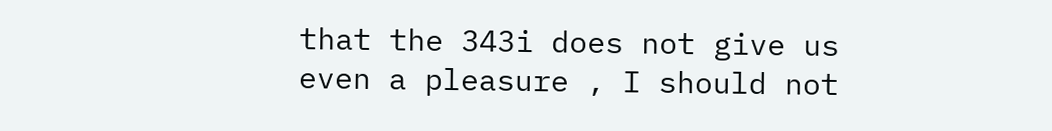that the 343i does not give us even a pleasure , I should not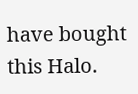have bought this Halo.